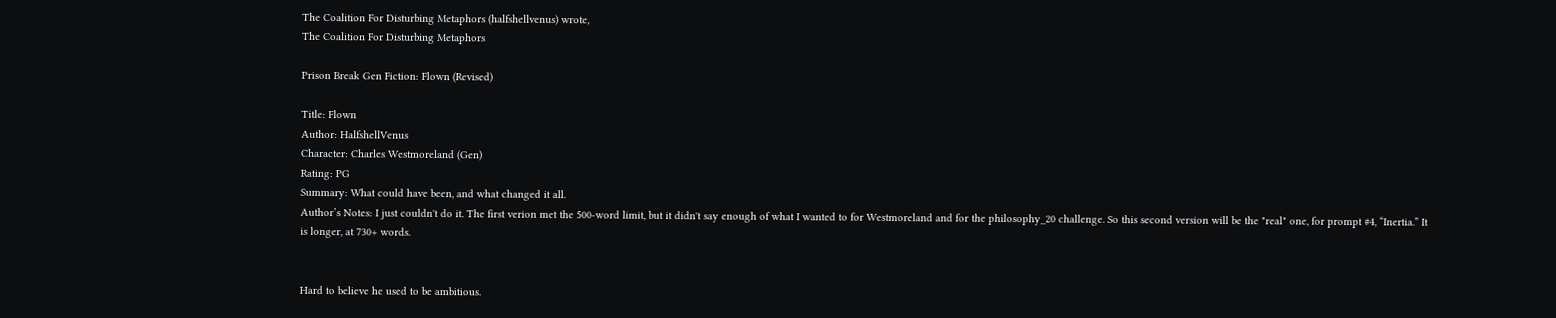The Coalition For Disturbing Metaphors (halfshellvenus) wrote,
The Coalition For Disturbing Metaphors

Prison Break Gen Fiction: Flown (Revised)

Title: Flown
Author: HalfshellVenus
Character: Charles Westmoreland (Gen)
Rating: PG
Summary: What could have been, and what changed it all.
Author’s Notes: I just couldn't do it. The first verion met the 500-word limit, but it didn't say enough of what I wanted to for Westmoreland and for the philosophy_20 challenge. So this second version will be the "real" one, for prompt #4, “Inertia.” It is longer, at 730+ words.


Hard to believe he used to be ambitious.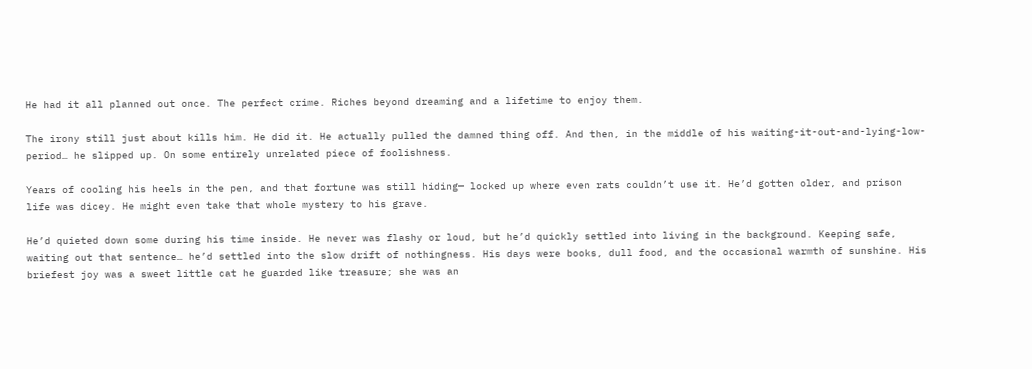He had it all planned out once. The perfect crime. Riches beyond dreaming and a lifetime to enjoy them.

The irony still just about kills him. He did it. He actually pulled the damned thing off. And then, in the middle of his waiting-it-out-and-lying-low-period… he slipped up. On some entirely unrelated piece of foolishness.

Years of cooling his heels in the pen, and that fortune was still hiding— locked up where even rats couldn’t use it. He’d gotten older, and prison life was dicey. He might even take that whole mystery to his grave.

He’d quieted down some during his time inside. He never was flashy or loud, but he’d quickly settled into living in the background. Keeping safe, waiting out that sentence… he’d settled into the slow drift of nothingness. His days were books, dull food, and the occasional warmth of sunshine. His briefest joy was a sweet little cat he guarded like treasure; she was an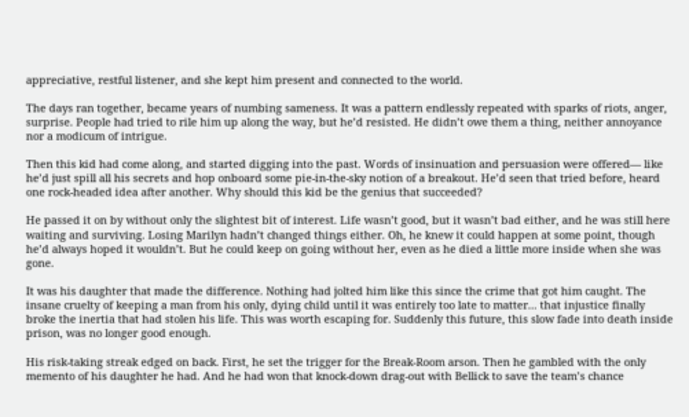appreciative, restful listener, and she kept him present and connected to the world.

The days ran together, became years of numbing sameness. It was a pattern endlessly repeated with sparks of riots, anger, surprise. People had tried to rile him up along the way, but he’d resisted. He didn’t owe them a thing, neither annoyance nor a modicum of intrigue.

Then this kid had come along, and started digging into the past. Words of insinuation and persuasion were offered— like he’d just spill all his secrets and hop onboard some pie-in-the-sky notion of a breakout. He’d seen that tried before, heard one rock-headed idea after another. Why should this kid be the genius that succeeded?

He passed it on by without only the slightest bit of interest. Life wasn’t good, but it wasn’t bad either, and he was still here waiting and surviving. Losing Marilyn hadn’t changed things either. Oh, he knew it could happen at some point, though he’d always hoped it wouldn’t. But he could keep on going without her, even as he died a little more inside when she was gone.

It was his daughter that made the difference. Nothing had jolted him like this since the crime that got him caught. The insane cruelty of keeping a man from his only, dying child until it was entirely too late to matter... that injustice finally broke the inertia that had stolen his life. This was worth escaping for. Suddenly this future, this slow fade into death inside prison, was no longer good enough.

His risk-taking streak edged on back. First, he set the trigger for the Break-Room arson. Then he gambled with the only memento of his daughter he had. And he had won that knock-down drag-out with Bellick to save the team’s chance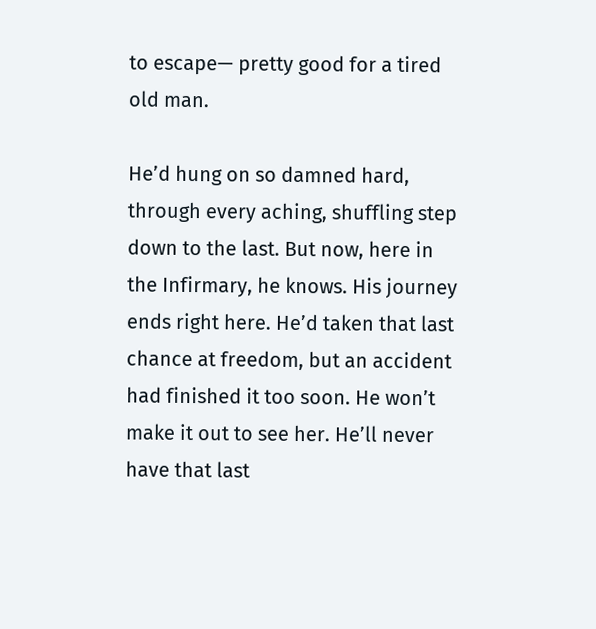to escape— pretty good for a tired old man.

He’d hung on so damned hard, through every aching, shuffling step down to the last. But now, here in the Infirmary, he knows. His journey ends right here. He’d taken that last chance at freedom, but an accident had finished it too soon. He won’t make it out to see her. He’ll never have that last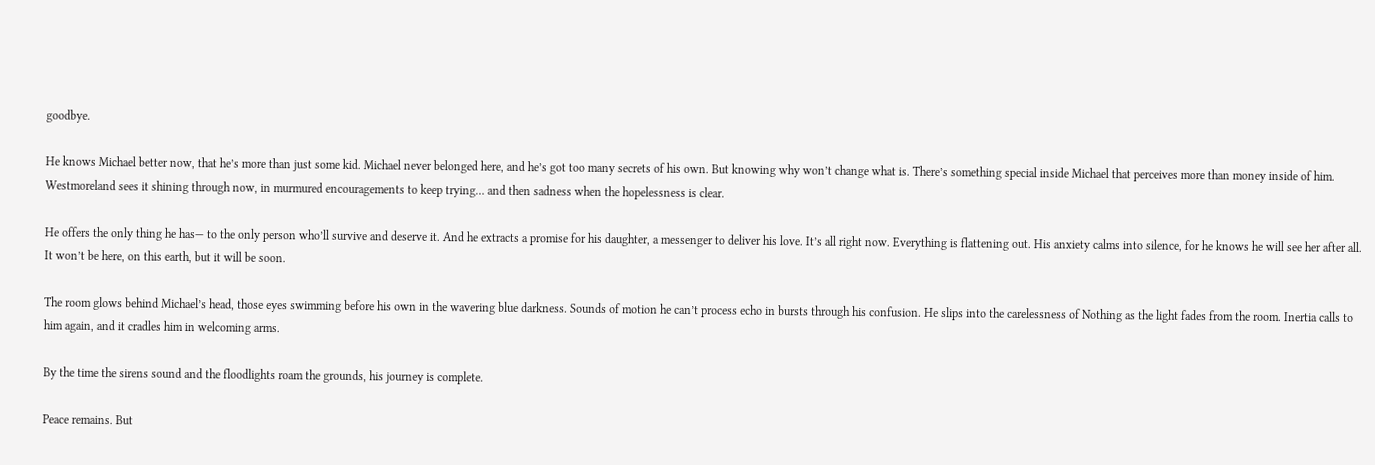goodbye.

He knows Michael better now, that he’s more than just some kid. Michael never belonged here, and he’s got too many secrets of his own. But knowing why won’t change what is. There’s something special inside Michael that perceives more than money inside of him. Westmoreland sees it shining through now, in murmured encouragements to keep trying… and then sadness when the hopelessness is clear.

He offers the only thing he has— to the only person who’ll survive and deserve it. And he extracts a promise for his daughter, a messenger to deliver his love. It’s all right now. Everything is flattening out. His anxiety calms into silence, for he knows he will see her after all. It won’t be here, on this earth, but it will be soon.

The room glows behind Michael’s head, those eyes swimming before his own in the wavering blue darkness. Sounds of motion he can’t process echo in bursts through his confusion. He slips into the carelessness of Nothing as the light fades from the room. Inertia calls to him again, and it cradles him in welcoming arms.

By the time the sirens sound and the floodlights roam the grounds, his journey is complete.

Peace remains. But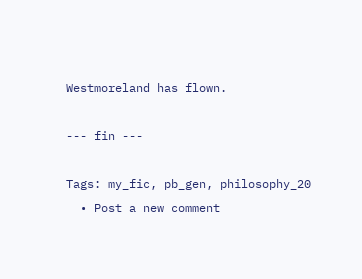Westmoreland has flown.

--- fin ---

Tags: my_fic, pb_gen, philosophy_20
  • Post a new comment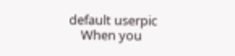default userpic
    When you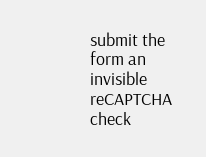submit the form an invisible reCAPTCHA check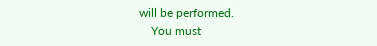will be performed.
    You must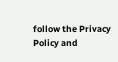follow the Privacy Policy and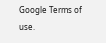Google Terms of use.